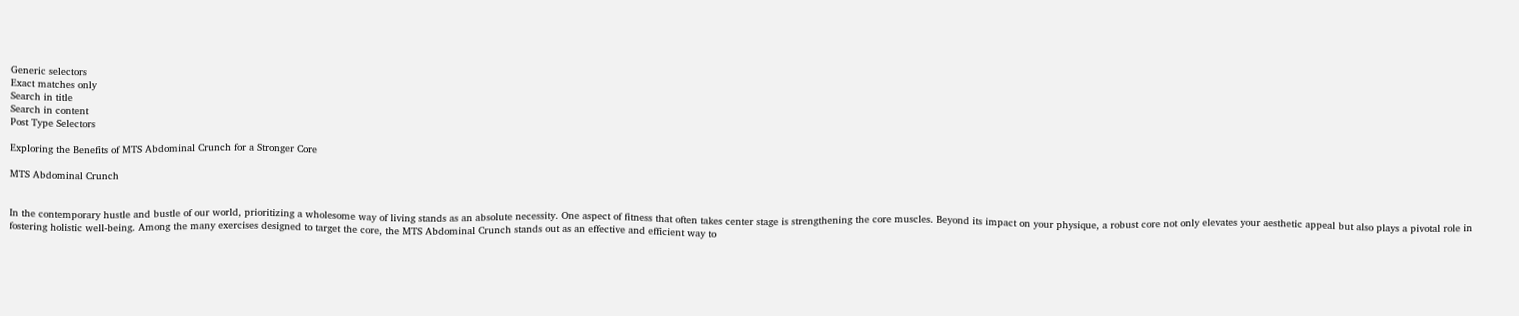Generic selectors
Exact matches only
Search in title
Search in content
Post Type Selectors

Exploring the Benefits of MTS Abdominal Crunch for a Stronger Core

MTS Abdominal Crunch


In the contemporary hustle and bustle of our world, prioritizing a wholesome way of living stands as an absolute necessity. One aspect of fitness that often takes center stage is strengthening the core muscles. Beyond its impact on your physique, a robust core not only elevates your aesthetic appeal but also plays a pivotal role in fostering holistic well-being. Among the many exercises designed to target the core, the MTS Abdominal Crunch stands out as an effective and efficient way to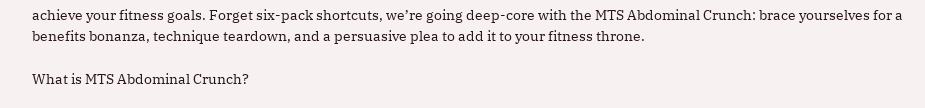achieve your fitness goals. Forget six-pack shortcuts, we’re going deep-core with the MTS Abdominal Crunch: brace yourselves for a benefits bonanza, technique teardown, and a persuasive plea to add it to your fitness throne.

What is MTS Abdominal Crunch?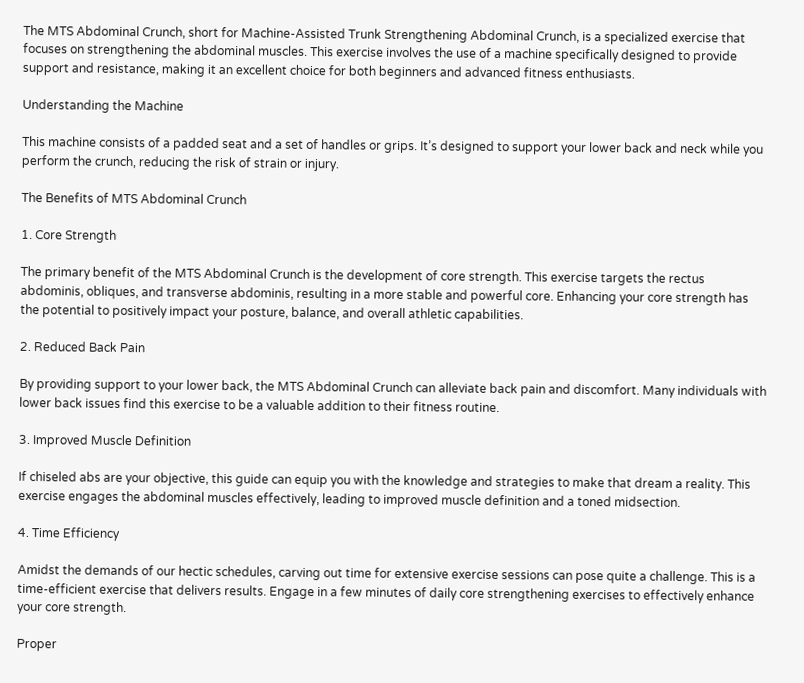The MTS Abdominal Crunch, short for Machine-Assisted Trunk Strengthening Abdominal Crunch, is a specialized exercise that focuses on strengthening the abdominal muscles. This exercise involves the use of a machine specifically designed to provide support and resistance, making it an excellent choice for both beginners and advanced fitness enthusiasts.

Understanding the Machine

This machine consists of a padded seat and a set of handles or grips. It’s designed to support your lower back and neck while you perform the crunch, reducing the risk of strain or injury.

The Benefits of MTS Abdominal Crunch

1. Core Strength

The primary benefit of the MTS Abdominal Crunch is the development of core strength. This exercise targets the rectus abdominis, obliques, and transverse abdominis, resulting in a more stable and powerful core. Enhancing your core strength has the potential to positively impact your posture, balance, and overall athletic capabilities.

2. Reduced Back Pain

By providing support to your lower back, the MTS Abdominal Crunch can alleviate back pain and discomfort. Many individuals with lower back issues find this exercise to be a valuable addition to their fitness routine.

3. Improved Muscle Definition

If chiseled abs are your objective, this guide can equip you with the knowledge and strategies to make that dream a reality. This exercise engages the abdominal muscles effectively, leading to improved muscle definition and a toned midsection.

4. Time Efficiency

Amidst the demands of our hectic schedules, carving out time for extensive exercise sessions can pose quite a challenge. This is a time-efficient exercise that delivers results. Engage in a few minutes of daily core strengthening exercises to effectively enhance your core strength.

Proper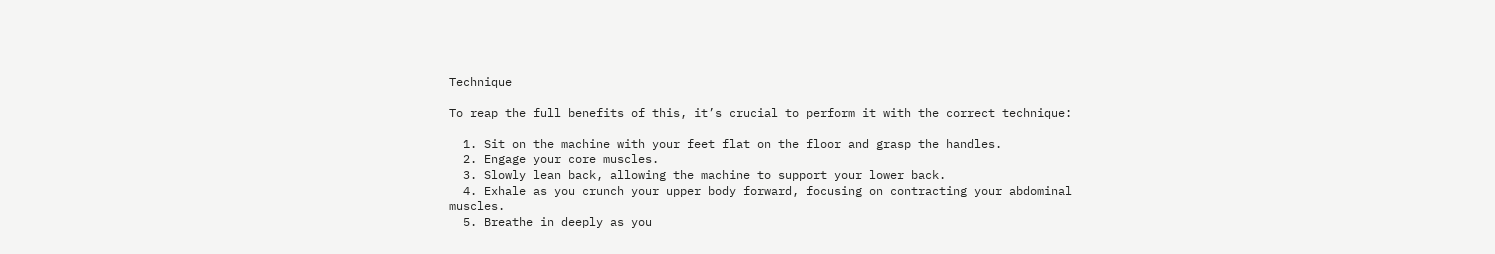Technique

To reap the full benefits of this, it’s crucial to perform it with the correct technique:

  1. Sit on the machine with your feet flat on the floor and grasp the handles.
  2. Engage your core muscles.
  3. Slowly lean back, allowing the machine to support your lower back.
  4. Exhale as you crunch your upper body forward, focusing on contracting your abdominal muscles.
  5. Breathe in deeply as you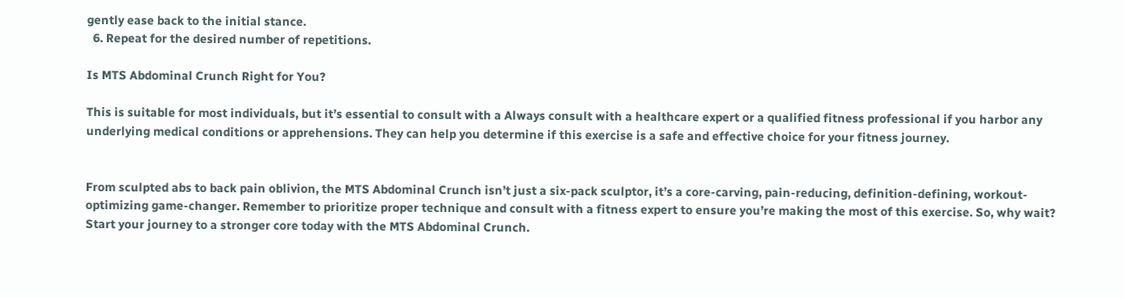gently ease back to the initial stance.
  6. Repeat for the desired number of repetitions.

Is MTS Abdominal Crunch Right for You?

This is suitable for most individuals, but it’s essential to consult with a Always consult with a healthcare expert or a qualified fitness professional if you harbor any underlying medical conditions or apprehensions. They can help you determine if this exercise is a safe and effective choice for your fitness journey.


From sculpted abs to back pain oblivion, the MTS Abdominal Crunch isn’t just a six-pack sculptor, it’s a core-carving, pain-reducing, definition-defining, workout-optimizing game-changer. Remember to prioritize proper technique and consult with a fitness expert to ensure you’re making the most of this exercise. So, why wait? Start your journey to a stronger core today with the MTS Abdominal Crunch.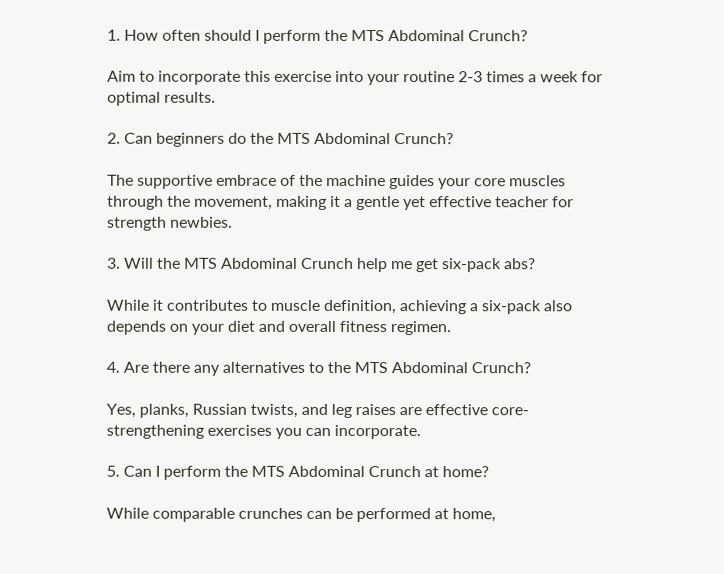1. How often should I perform the MTS Abdominal Crunch?

Aim to incorporate this exercise into your routine 2-3 times a week for optimal results.

2. Can beginners do the MTS Abdominal Crunch?

The supportive embrace of the machine guides your core muscles through the movement, making it a gentle yet effective teacher for strength newbies.

3. Will the MTS Abdominal Crunch help me get six-pack abs?

While it contributes to muscle definition, achieving a six-pack also depends on your diet and overall fitness regimen.

4. Are there any alternatives to the MTS Abdominal Crunch?

Yes, planks, Russian twists, and leg raises are effective core-strengthening exercises you can incorporate.

5. Can I perform the MTS Abdominal Crunch at home?

While comparable crunches can be performed at home,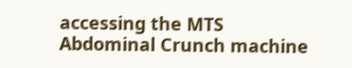accessing the MTS Abdominal Crunch machine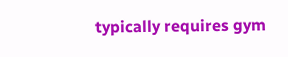typically requires gym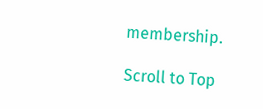membership.

Scroll to Top